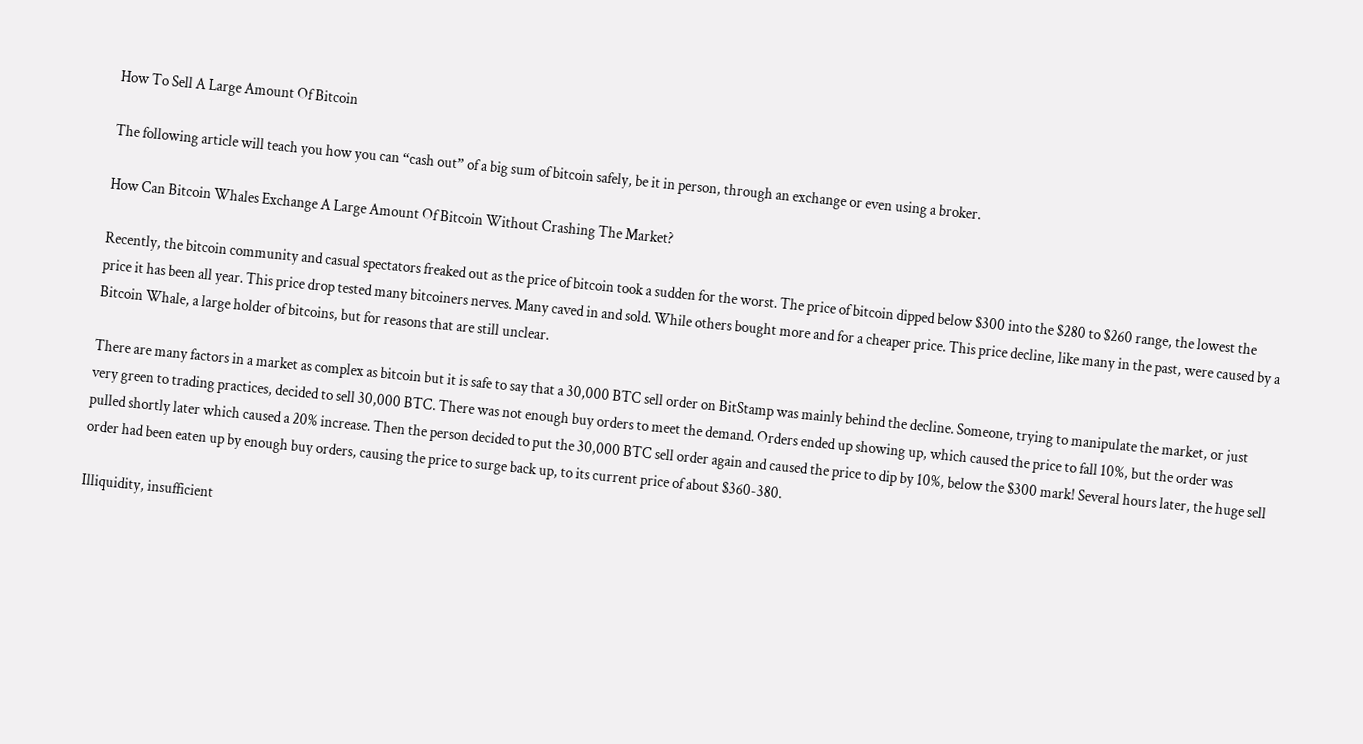How To Sell A Large Amount Of Bitcoin

The following article will teach you how you can “cash out” of a big sum of bitcoin safely, be it in person, through an exchange or even using a broker.

How Can Bitcoin Whales Exchange A Large Amount Of Bitcoin Without Crashing The Market?

Recently, the bitcoin community and casual spectators freaked out as the price of bitcoin took a sudden for the worst. The price of bitcoin dipped below $300 into the $280 to $260 range, the lowest the price it has been all year. This price drop tested many bitcoiners nerves. Many caved in and sold. While others bought more and for a cheaper price. This price decline, like many in the past, were caused by a Bitcoin Whale, a large holder of bitcoins, but for reasons that are still unclear.

There are many factors in a market as complex as bitcoin but it is safe to say that a 30,000 BTC sell order on BitStamp was mainly behind the decline. Someone, trying to manipulate the market, or just very green to trading practices, decided to sell 30,000 BTC. There was not enough buy orders to meet the demand. Orders ended up showing up, which caused the price to fall 10%, but the order was pulled shortly later which caused a 20% increase. Then the person decided to put the 30,000 BTC sell order again and caused the price to dip by 10%, below the $300 mark! Several hours later, the huge sell order had been eaten up by enough buy orders, causing the price to surge back up, to its current price of about $360-380.

Illiquidity, insufficient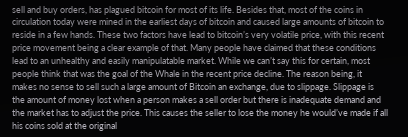sell and buy orders, has plagued bitcoin for most of its life. Besides that, most of the coins in circulation today were mined in the earliest days of bitcoin and caused large amounts of bitcoin to reside in a few hands. These two factors have lead to bitcoin’s very volatile price, with this recent price movement being a clear example of that. Many people have claimed that these conditions lead to an unhealthy and easily manipulatable market. While we can’t say this for certain, most people think that was the goal of the Whale in the recent price decline. The reason being, it makes no sense to sell such a large amount of Bitcoin an exchange, due to slippage. Slippage is the amount of money lost when a person makes a sell order but there is inadequate demand and the market has to adjust the price. This causes the seller to lose the money he would’ve made if all his coins sold at the original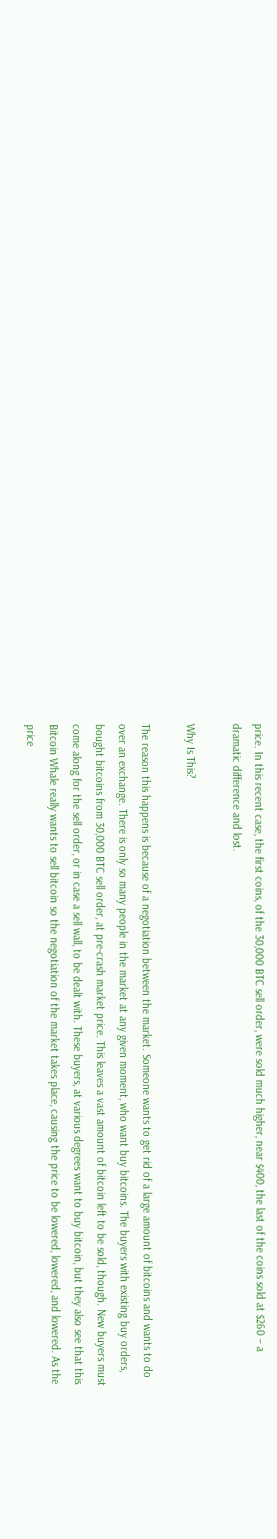price. In this recent case, the first coins, of the 30,000 BTC sell order, were sold much higher, near $400, the last of the coins sold at $260 – a dramatic difference and lost.

Why Is This?

The reason this happens is because of a negotiation between the market. Someone wants to get rid of a large amount of bitcoins and wants to do over an exchange. There is only so many people in the market at any given moment, who want buy bitcoins. The buyers with existing buy orders, bought bitcoins from 30,000 BTC sell order, at pre-crash market price. This leaves a vast amount of bitcoin left to be sold, though. New buyers must come along for the sell order, or in case a sell wall, to be dealt with. These buyers, at various degrees want to buy bitcoin, but they also see that this Bitcoin Whale really wants to sell bitcoin so the negotiation of the market takes place, causing the price to be lowered, lowered, and lowered. As the price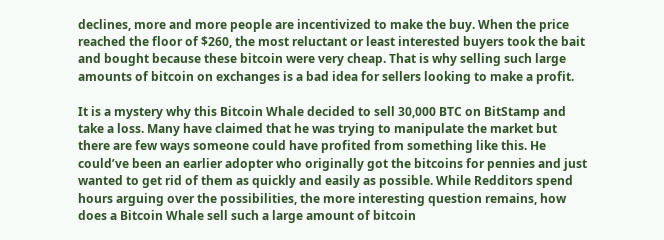declines, more and more people are incentivized to make the buy. When the price reached the floor of $260, the most reluctant or least interested buyers took the bait and bought because these bitcoin were very cheap. That is why selling such large amounts of bitcoin on exchanges is a bad idea for sellers looking to make a profit.

It is a mystery why this Bitcoin Whale decided to sell 30,000 BTC on BitStamp and take a loss. Many have claimed that he was trying to manipulate the market but there are few ways someone could have profited from something like this. He could’ve been an earlier adopter who originally got the bitcoins for pennies and just wanted to get rid of them as quickly and easily as possible. While Redditors spend hours arguing over the possibilities, the more interesting question remains, how does a Bitcoin Whale sell such a large amount of bitcoin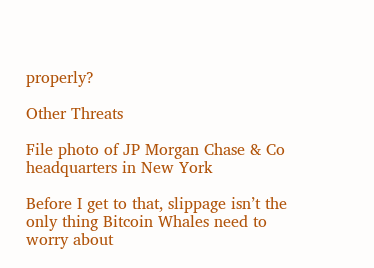properly?

Other Threats

File photo of JP Morgan Chase & Co headquarters in New York

Before I get to that, slippage isn’t the only thing Bitcoin Whales need to worry about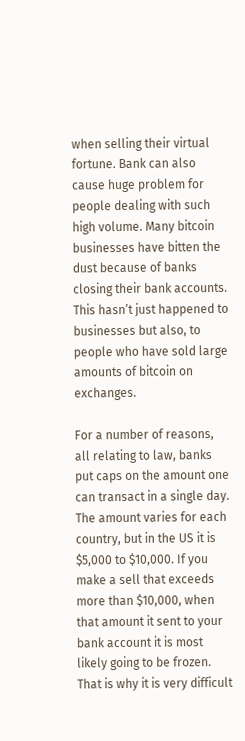when selling their virtual fortune. Bank can also cause huge problem for people dealing with such high volume. Many bitcoin businesses have bitten the dust because of banks closing their bank accounts. This hasn’t just happened to businesses but also, to people who have sold large amounts of bitcoin on exchanges.

For a number of reasons, all relating to law, banks put caps on the amount one can transact in a single day. The amount varies for each country, but in the US it is $5,000 to $10,000. If you make a sell that exceeds more than $10,000, when that amount it sent to your bank account it is most likely going to be frozen. That is why it is very difficult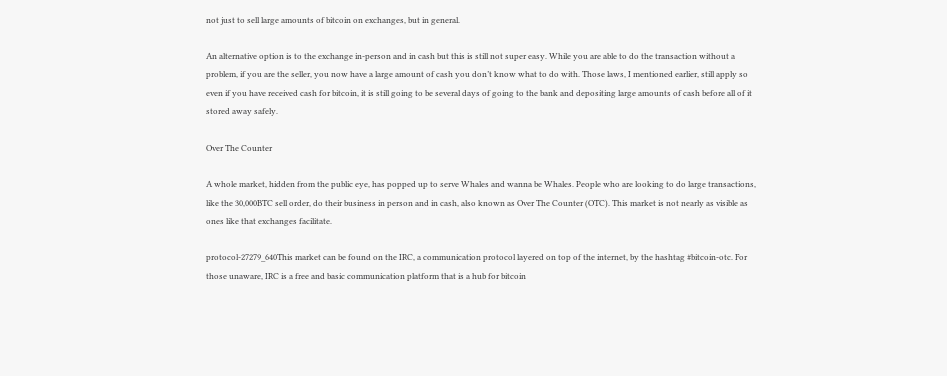not just to sell large amounts of bitcoin on exchanges, but in general.

An alternative option is to the exchange in-person and in cash but this is still not super easy. While you are able to do the transaction without a problem, if you are the seller, you now have a large amount of cash you don’t know what to do with. Those laws, I mentioned earlier, still apply so even if you have received cash for bitcoin, it is still going to be several days of going to the bank and depositing large amounts of cash before all of it stored away safely.

Over The Counter

A whole market, hidden from the public eye, has popped up to serve Whales and wanna be Whales. People who are looking to do large transactions, like the 30,000BTC sell order, do their business in person and in cash, also known as Over The Counter (OTC). This market is not nearly as visible as ones like that exchanges facilitate.

protocol-27279_640This market can be found on the IRC, a communication protocol layered on top of the internet, by the hashtag #bitcoin-otc. For those unaware, IRC is a free and basic communication platform that is a hub for bitcoin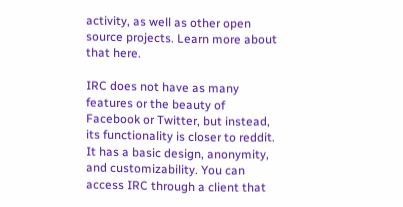activity, as well as other open source projects. Learn more about that here.

IRC does not have as many features or the beauty of Facebook or Twitter, but instead, its functionality is closer to reddit. It has a basic design, anonymity, and customizability. You can access IRC through a client that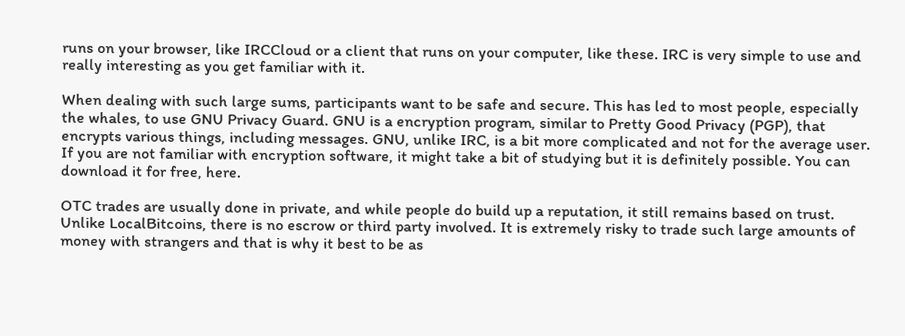runs on your browser, like IRCCloud or a client that runs on your computer, like these. IRC is very simple to use and really interesting as you get familiar with it.

When dealing with such large sums, participants want to be safe and secure. This has led to most people, especially the whales, to use GNU Privacy Guard. GNU is a encryption program, similar to Pretty Good Privacy (PGP), that encrypts various things, including messages. GNU, unlike IRC, is a bit more complicated and not for the average user. If you are not familiar with encryption software, it might take a bit of studying but it is definitely possible. You can download it for free, here.

OTC trades are usually done in private, and while people do build up a reputation, it still remains based on trust. Unlike LocalBitcoins, there is no escrow or third party involved. It is extremely risky to trade such large amounts of money with strangers and that is why it best to be as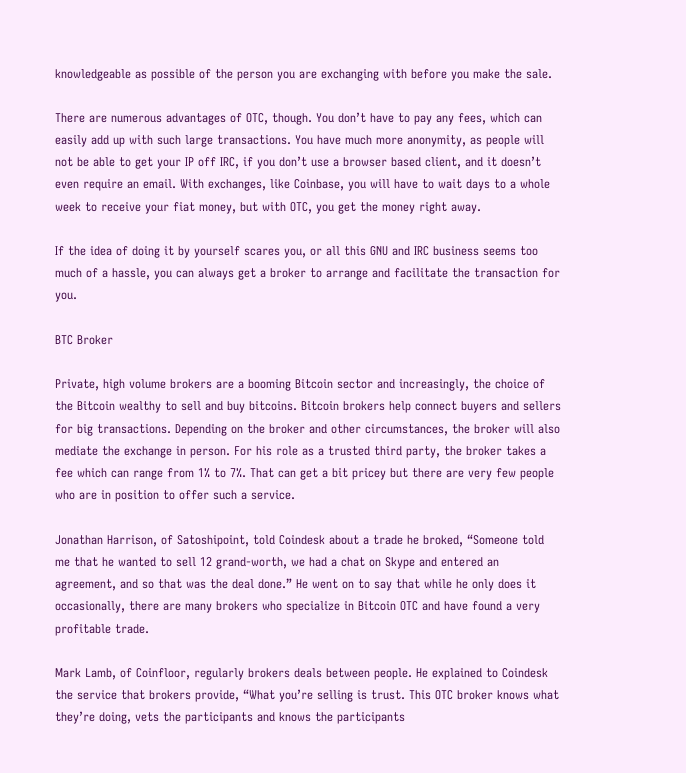knowledgeable as possible of the person you are exchanging with before you make the sale.

There are numerous advantages of OTC, though. You don’t have to pay any fees, which can easily add up with such large transactions. You have much more anonymity, as people will not be able to get your IP off IRC, if you don’t use a browser based client, and it doesn’t even require an email. With exchanges, like Coinbase, you will have to wait days to a whole week to receive your fiat money, but with OTC, you get the money right away.

If the idea of doing it by yourself scares you, or all this GNU and IRC business seems too much of a hassle, you can always get a broker to arrange and facilitate the transaction for you.

BTC Broker

Private, high volume brokers are a booming Bitcoin sector and increasingly, the choice of the Bitcoin wealthy to sell and buy bitcoins. Bitcoin brokers help connect buyers and sellers for big transactions. Depending on the broker and other circumstances, the broker will also mediate the exchange in person. For his role as a trusted third party, the broker takes a fee which can range from 1% to 7%. That can get a bit pricey but there are very few people who are in position to offer such a service.

Jonathan Harrison, of Satoshipoint, told Coindesk about a trade he broked, “Someone told me that he wanted to sell 12 grand-worth, we had a chat on Skype and entered an agreement, and so that was the deal done.” He went on to say that while he only does it occasionally, there are many brokers who specialize in Bitcoin OTC and have found a very profitable trade.

Mark Lamb, of Coinfloor, regularly brokers deals between people. He explained to Coindesk the service that brokers provide, “What you’re selling is trust. This OTC broker knows what they’re doing, vets the participants and knows the participants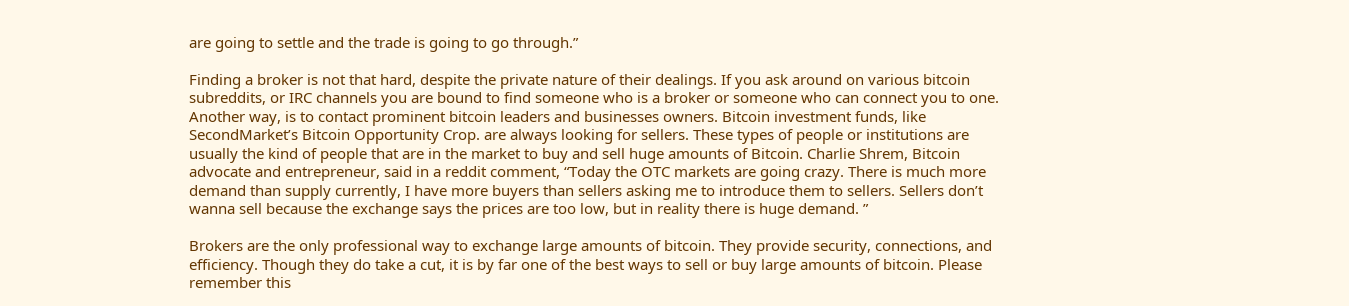are going to settle and the trade is going to go through.”

Finding a broker is not that hard, despite the private nature of their dealings. If you ask around on various bitcoin subreddits, or IRC channels you are bound to find someone who is a broker or someone who can connect you to one. Another way, is to contact prominent bitcoin leaders and businesses owners. Bitcoin investment funds, like SecondMarket’s Bitcoin Opportunity Crop. are always looking for sellers. These types of people or institutions are usually the kind of people that are in the market to buy and sell huge amounts of Bitcoin. Charlie Shrem, Bitcoin advocate and entrepreneur, said in a reddit comment, “Today the OTC markets are going crazy. There is much more demand than supply currently, I have more buyers than sellers asking me to introduce them to sellers. Sellers don’t wanna sell because the exchange says the prices are too low, but in reality there is huge demand. ”

Brokers are the only professional way to exchange large amounts of bitcoin. They provide security, connections, and efficiency. Though they do take a cut, it is by far one of the best ways to sell or buy large amounts of bitcoin. Please remember this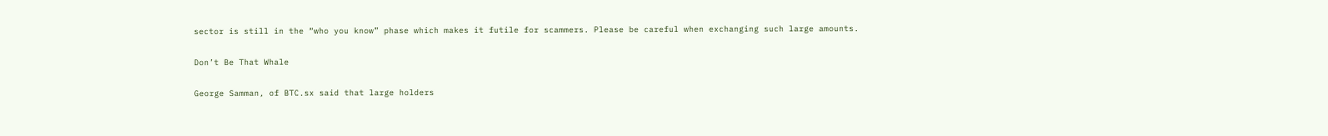sector is still in the “who you know” phase which makes it futile for scammers. Please be careful when exchanging such large amounts.

Don’t Be That Whale

George Samman, of BTC.sx said that large holders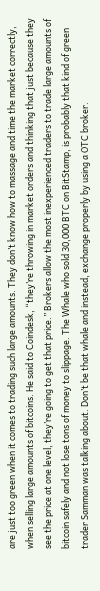are just too green when it comes to trading such large amounts. They don’t know how to massage and time the market correctly, when selling large amounts of bitcoins. He said to Coindesk, “they’re throwing in market orders and thinking that just because they see the price at one level, they’re going to get that price.” Brokers allow the most inexperienced traders to trade large amounts of bitcoin safely and not lose tons of money to slippage. The Whale who sold 30,000 BTC on BitStamp, is probably that kind of green trader Samman was talking about. Don’t be that whale and instead, exchange properly by using a OTC broker.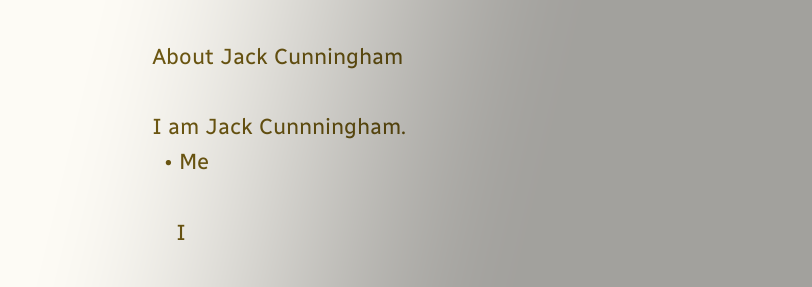About Jack Cunningham

I am Jack Cunnningham.
  • Me

    I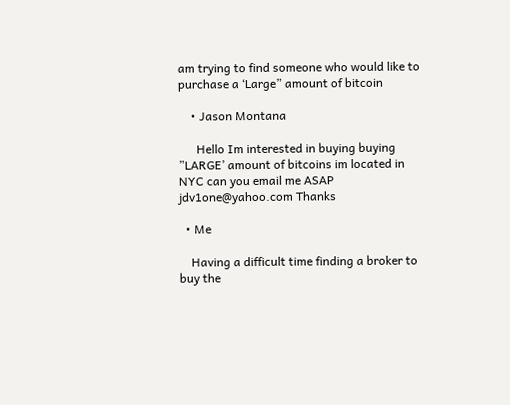am trying to find someone who would like to purchase a ‘Large” amount of bitcoin

    • Jason Montana

      Hello Im interested in buying buying ”LARGE’ amount of bitcoins im located in NYC can you email me ASAP jdv1one@yahoo.com Thanks

  • Me

    Having a difficult time finding a broker to buy the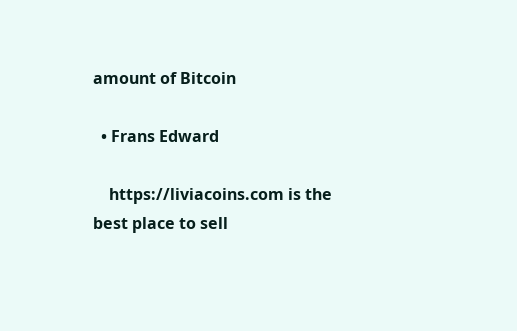amount of Bitcoin

  • Frans Edward

    https://liviacoins.com is the best place to sell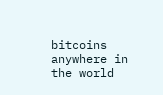bitcoins anywhere in the world